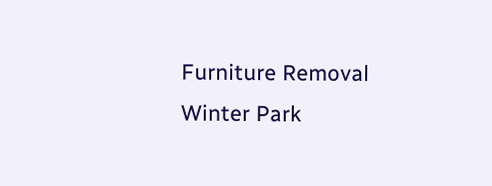Furniture Removal Winter Park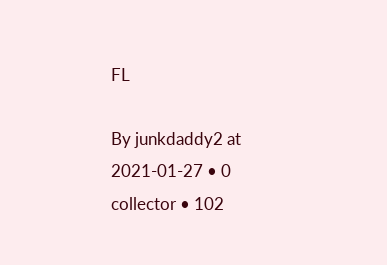FL

By junkdaddy2 at 2021-01-27 • 0 collector • 102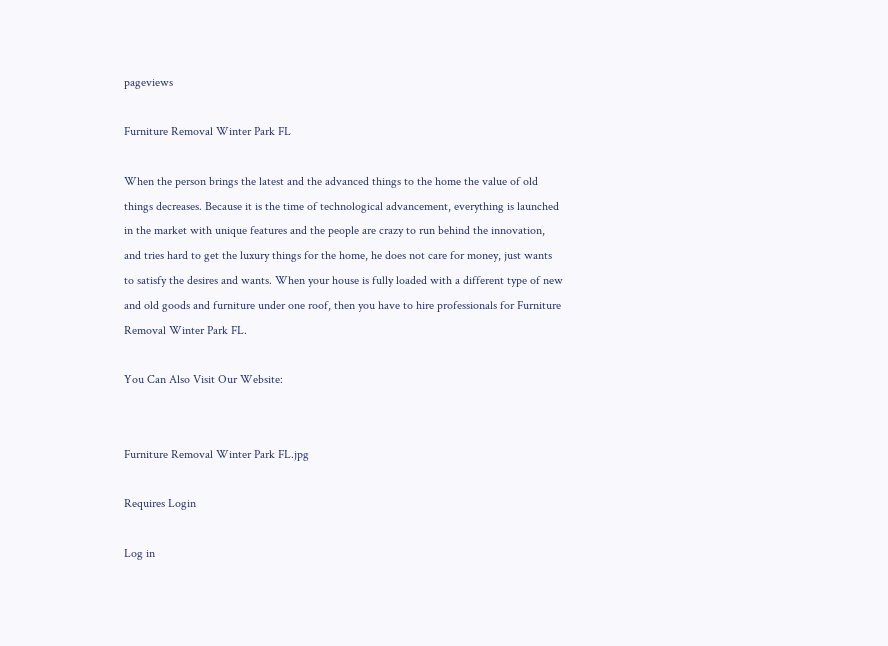pageviews

Furniture Removal Winter Park FL

When the person brings the latest and the advanced things to the home the value of old things decreases. Because it is the time of technological advancement, everything is launched in the market with unique features and the people are crazy to run behind the innovation, and tries hard to get the luxury things for the home, he does not care for money, just wants to satisfy the desires and wants. When your house is fully loaded with a different type of new and old goods and furniture under one roof, then you have to hire professionals for Furniture Removal Winter Park FL.

You Can Also Visit Our Website:


Furniture Removal Winter Park FL.jpg

Requires Login

Log in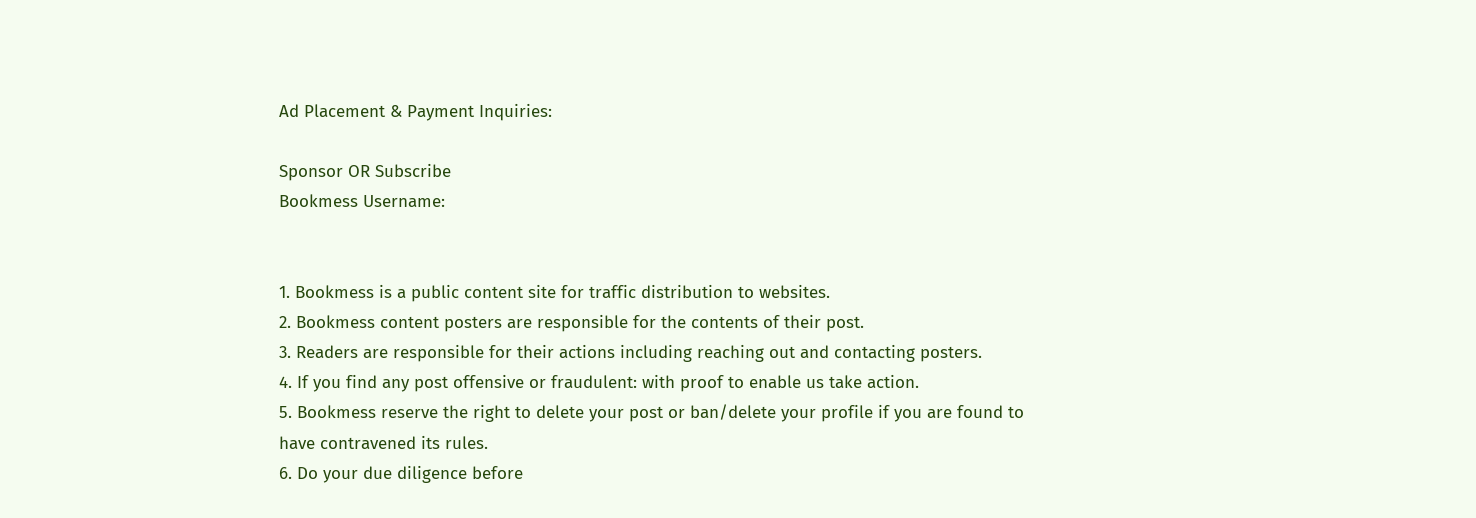Ad Placement & Payment Inquiries:

Sponsor OR Subscribe
Bookmess Username:


1. Bookmess is a public content site for traffic distribution to websites.
2. Bookmess content posters are responsible for the contents of their post.
3. Readers are responsible for their actions including reaching out and contacting posters.
4. If you find any post offensive or fraudulent: with proof to enable us take action.
5. Bookmess reserve the right to delete your post or ban/delete your profile if you are found to have contravened its rules.
6. Do your due diligence before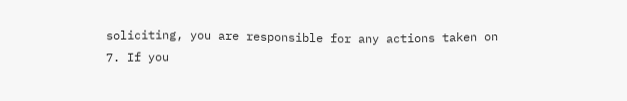soliciting, you are responsible for any actions taken on
7. If you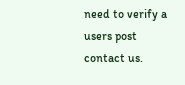need to verify a users post contact us.